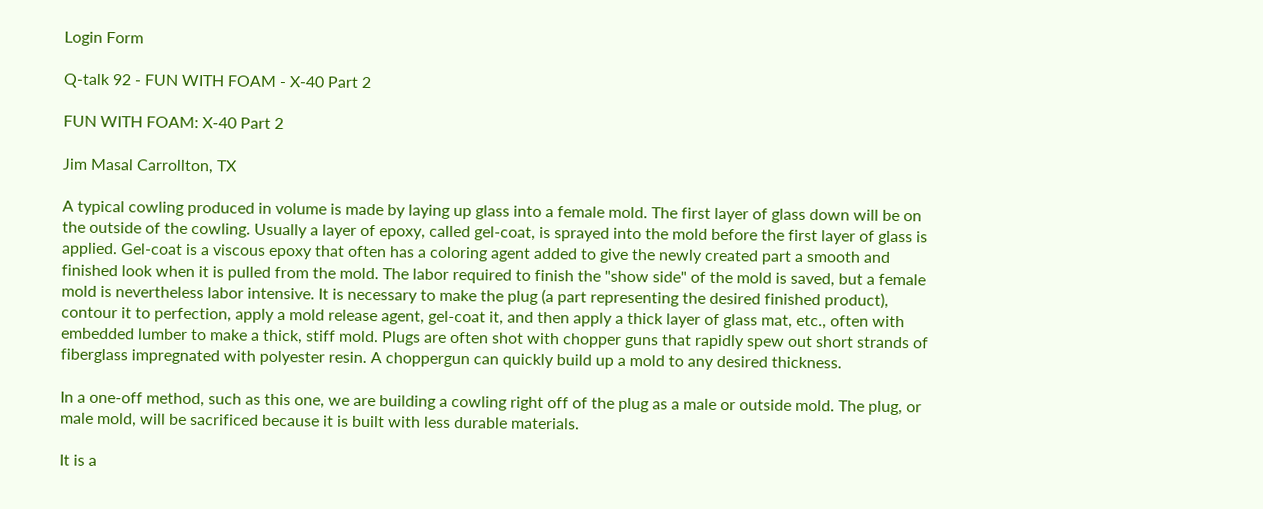Login Form

Q-talk 92 - FUN WITH FOAM - X-40 Part 2

FUN WITH FOAM: X-40 Part 2

Jim Masal Carrollton, TX

A typical cowling produced in volume is made by laying up glass into a female mold. The first layer of glass down will be on the outside of the cowling. Usually a layer of epoxy, called gel-coat, is sprayed into the mold before the first layer of glass is applied. Gel-coat is a viscous epoxy that often has a coloring agent added to give the newly created part a smooth and finished look when it is pulled from the mold. The labor required to finish the "show side" of the mold is saved, but a female mold is nevertheless labor intensive. It is necessary to make the plug (a part representing the desired finished product), contour it to perfection, apply a mold release agent, gel-coat it, and then apply a thick layer of glass mat, etc., often with embedded lumber to make a thick, stiff mold. Plugs are often shot with chopper guns that rapidly spew out short strands of fiberglass impregnated with polyester resin. A choppergun can quickly build up a mold to any desired thickness.

In a one-off method, such as this one, we are building a cowling right off of the plug as a male or outside mold. The plug, or male mold, will be sacrificed because it is built with less durable materials.

It is a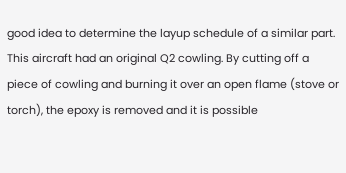good idea to determine the layup schedule of a similar part. This aircraft had an original Q2 cowling. By cutting off a piece of cowling and burning it over an open flame (stove or torch), the epoxy is removed and it is possible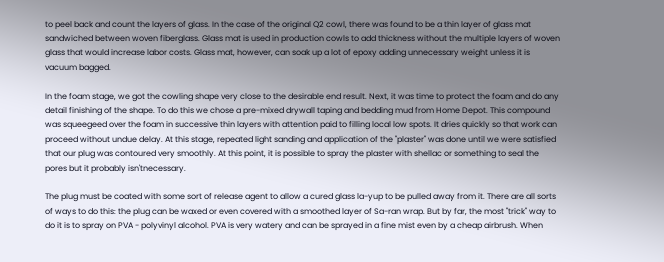to peel back and count the layers of glass. In the case of the original Q2 cowl, there was found to be a thin layer of glass mat sandwiched between woven fiberglass. Glass mat is used in production cowls to add thickness without the multiple layers of woven glass that would increase labor costs. Glass mat, however, can soak up a lot of epoxy adding unnecessary weight unless it is vacuum bagged.

In the foam stage, we got the cowling shape very close to the desirable end result. Next, it was time to protect the foam and do any detail finishing of the shape. To do this we chose a pre-mixed drywall taping and bedding mud from Home Depot. This compound was squeegeed over the foam in successive thin layers with attention paid to filling local low spots. It dries quickly so that work can proceed without undue delay. At this stage, repeated light sanding and application of the "plaster" was done until we were satisfied that our plug was contoured very smoothly. At this point, it is possible to spray the plaster with shellac or something to seal the pores but it probably isn'tnecessary.

The plug must be coated with some sort of release agent to allow a cured glass la-yup to be pulled away from it. There are all sorts of ways to do this: the plug can be waxed or even covered with a smoothed layer of Sa-ran wrap. But by far, the most "trick" way to do it is to spray on PVA - polyvinyl alcohol. PVA is very watery and can be sprayed in a fine mist even by a cheap airbrush. When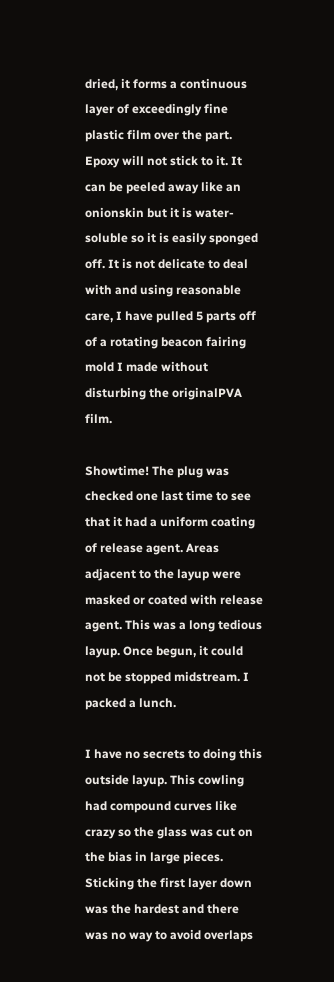dried, it forms a continuous layer of exceedingly fine plastic film over the part. Epoxy will not stick to it. It can be peeled away like an onionskin but it is water-soluble so it is easily sponged off. It is not delicate to deal with and using reasonable care, I have pulled 5 parts off of a rotating beacon fairing mold I made without disturbing the originalPVA film.

Showtime! The plug was checked one last time to see that it had a uniform coating of release agent. Areas adjacent to the layup were masked or coated with release agent. This was a long tedious layup. Once begun, it could not be stopped midstream. I packed a lunch.

I have no secrets to doing this outside layup. This cowling had compound curves like crazy so the glass was cut on the bias in large pieces. Sticking the first layer down was the hardest and there was no way to avoid overlaps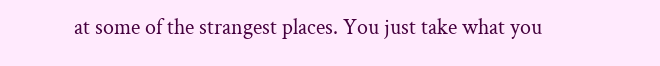at some of the strangest places. You just take what you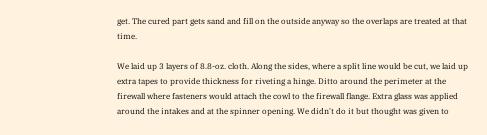get. The cured part gets sand and fill on the outside anyway so the overlaps are treated at that time.

We laid up 3 layers of 8.8-oz. cloth. Along the sides, where a split line would be cut, we laid up extra tapes to provide thickness for riveting a hinge. Ditto around the perimeter at the firewall where fasteners would attach the cowl to the firewall flange. Extra glass was applied around the intakes and at the spinner opening. We didn't do it but thought was given to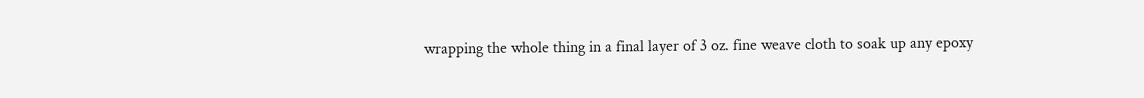wrapping the whole thing in a final layer of 3 oz. fine weave cloth to soak up any epoxy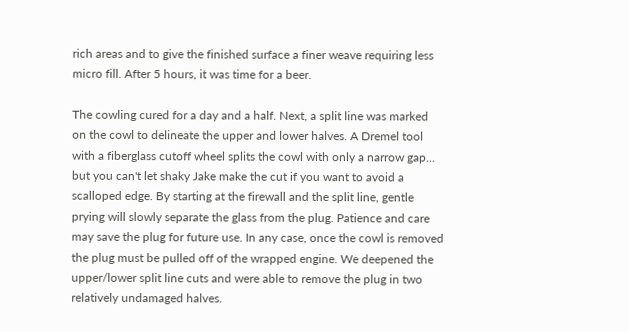rich areas and to give the finished surface a finer weave requiring less micro fill. After 5 hours, it was time for a beer.

The cowling cured for a day and a half. Next, a split line was marked on the cowl to delineate the upper and lower halves. A Dremel tool with a fiberglass cutoff wheel splits the cowl with only a narrow gap... but you can't let shaky Jake make the cut if you want to avoid a scalloped edge. By starting at the firewall and the split line, gentle prying will slowly separate the glass from the plug. Patience and care may save the plug for future use. In any case, once the cowl is removed the plug must be pulled off of the wrapped engine. We deepened the upper/lower split line cuts and were able to remove the plug in two relatively undamaged halves.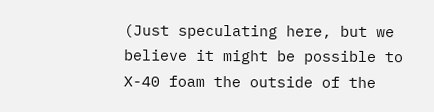(Just speculating here, but we believe it might be possible to X-40 foam the outside of the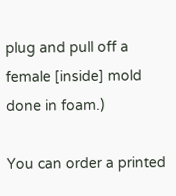plug and pull off a female [inside] mold done in foam.)

You can order a printed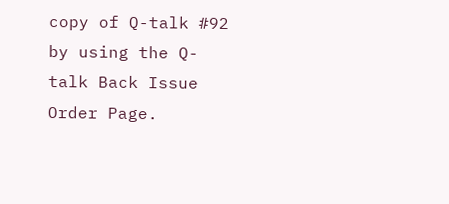copy of Q-talk #92 by using the Q-talk Back Issue Order Page.